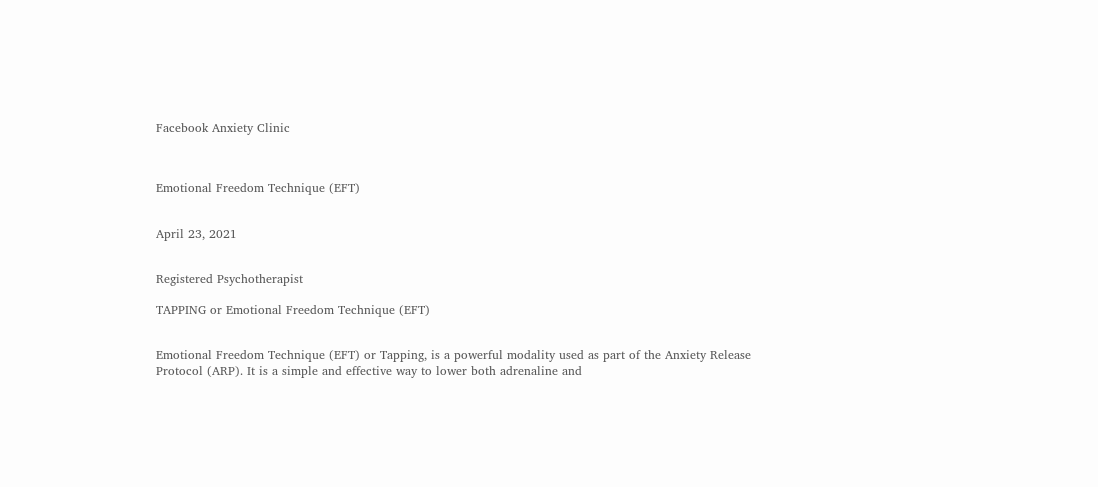Facebook Anxiety Clinic



Emotional Freedom Technique (EFT)


April 23, 2021


Registered Psychotherapist

TAPPING or Emotional Freedom Technique (EFT)


Emotional Freedom Technique (EFT) or Tapping, is a powerful modality used as part of the Anxiety Release Protocol (ARP). It is a simple and effective way to lower both adrenaline and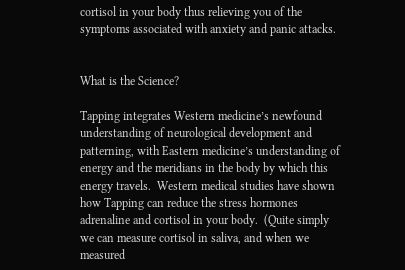cortisol in your body thus relieving you of the symptoms associated with anxiety and panic attacks.


What is the Science?

Tapping integrates Western medicine’s newfound understanding of neurological development and patterning, with Eastern medicine’s understanding of energy and the meridians in the body by which this energy travels.  Western medical studies have shown how Tapping can reduce the stress hormones adrenaline and cortisol in your body.  (Quite simply we can measure cortisol in saliva, and when we measured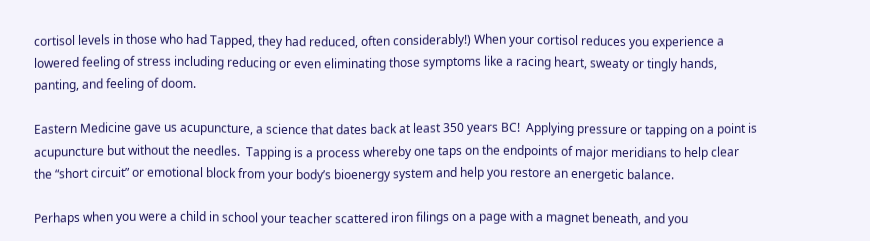cortisol levels in those who had Tapped, they had reduced, often considerably!) When your cortisol reduces you experience a lowered feeling of stress including reducing or even eliminating those symptoms like a racing heart, sweaty or tingly hands, panting, and feeling of doom.

Eastern Medicine gave us acupuncture, a science that dates back at least 350 years BC!  Applying pressure or tapping on a point is acupuncture but without the needles.  Tapping is a process whereby one taps on the endpoints of major meridians to help clear the “short circuit” or emotional block from your body’s bioenergy system and help you restore an energetic balance.

Perhaps when you were a child in school your teacher scattered iron filings on a page with a magnet beneath, and you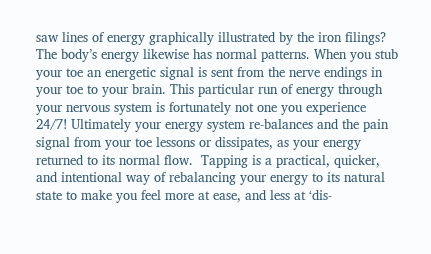saw lines of energy graphically illustrated by the iron filings? The body’s energy likewise has normal patterns. When you stub your toe an energetic signal is sent from the nerve endings in your toe to your brain. This particular run of energy through your nervous system is fortunately not one you experience 24/7! Ultimately your energy system re-balances and the pain signal from your toe lessons or dissipates, as your energy returned to its normal flow.  Tapping is a practical, quicker, and intentional way of rebalancing your energy to its natural state to make you feel more at ease, and less at ‘dis-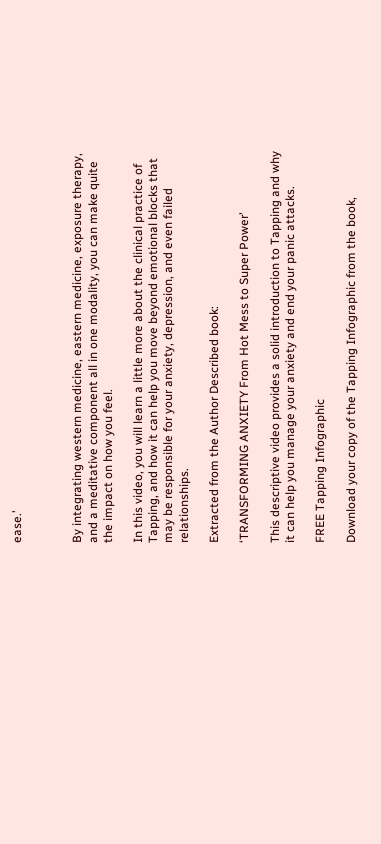ease.’



By integrating western medicine, eastern medicine, exposure therapy, and a meditative component all in one modality, you can make quite the impact on how you feel.

In this video, you will learn a little more about the clinical practice of Tapping, and how it can help you move beyond emotional blocks that may be responsible for your anxiety, depression, and even failed relationships.

Extracted from the Author Described book:

‘TRANSFORMING ANXIETY From Hot Mess to Super Power’

This descriptive video provides a solid introduction to Tapping and why it can help you manage your anxiety and end your panic attacks.

FREE Tapping Infographic

Download your copy of the Tapping Infographic from the book,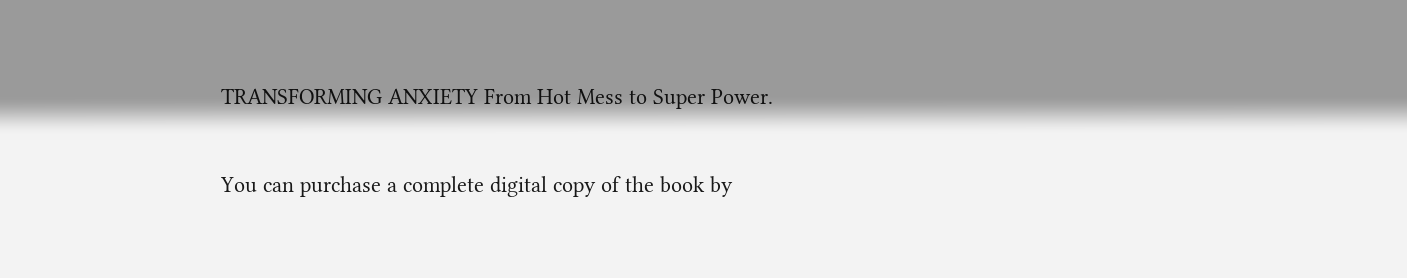TRANSFORMING ANXIETY From Hot Mess to Super Power.

You can purchase a complete digital copy of the book by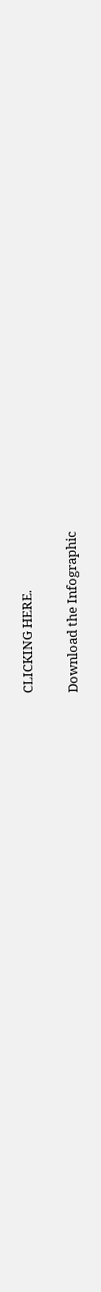CLICKING HERE.

Download the Infographic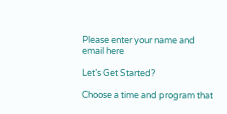Please enter your name and email here

Let’s Get Started?

Choose a time and program that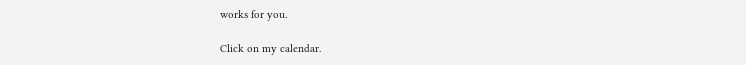works for you.

Click on my calendar.